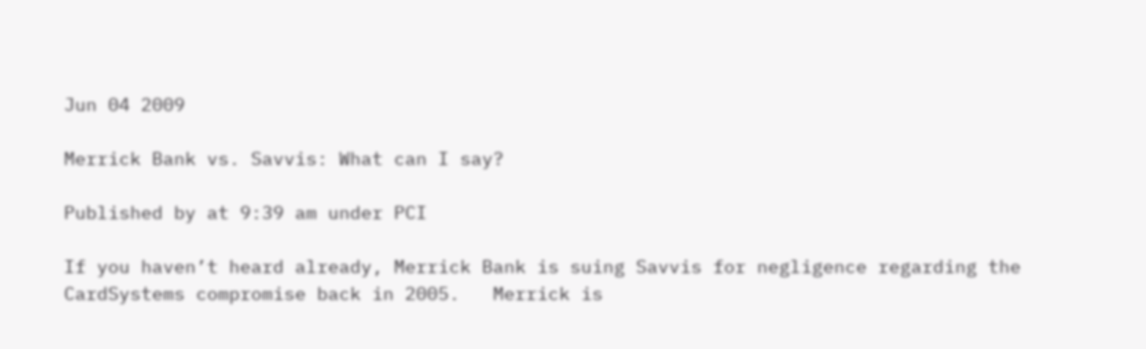Jun 04 2009

Merrick Bank vs. Savvis: What can I say?

Published by at 9:39 am under PCI

If you haven’t heard already, Merrick Bank is suing Savvis for negligence regarding the CardSystems compromise back in 2005.   Merrick is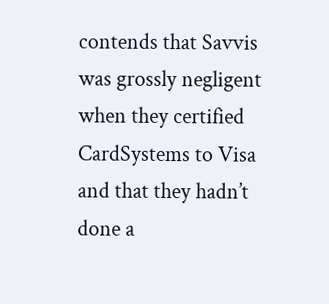contends that Savvis was grossly negligent when they certified CardSystems to Visa and that they hadn’t done a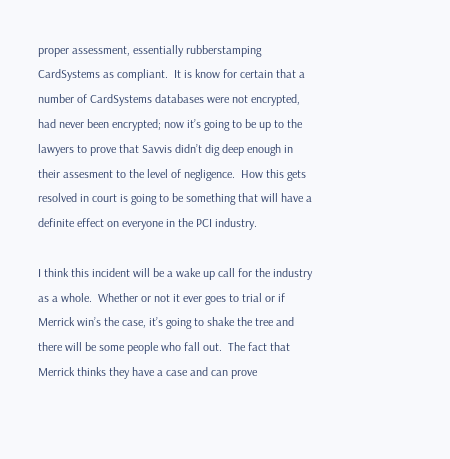proper assessment, essentially rubberstamping CardSystems as compliant.  It is know for certain that a number of CardSystems databases were not encrypted, had never been encrypted; now it’s going to be up to the lawyers to prove that Savvis didn’t dig deep enough in their assesment to the level of negligence.  How this gets resolved in court is going to be something that will have a definite effect on everyone in the PCI industry.

I think this incident will be a wake up call for the industry as a whole.  Whether or not it ever goes to trial or if Merrick win’s the case, it’s going to shake the tree and there will be some people who fall out.  The fact that Merrick thinks they have a case and can prove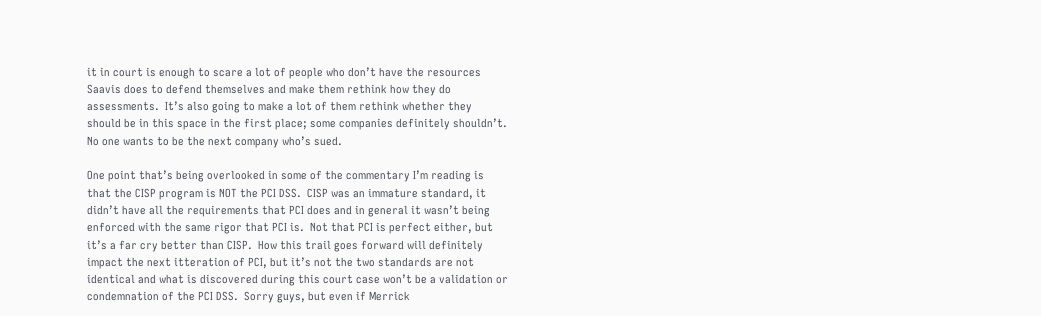it in court is enough to scare a lot of people who don’t have the resources Saavis does to defend themselves and make them rethink how they do assessments.  It’s also going to make a lot of them rethink whether they should be in this space in the first place; some companies definitely shouldn’t.  No one wants to be the next company who’s sued.

One point that’s being overlooked in some of the commentary I’m reading is that the CISP program is NOT the PCI DSS.  CISP was an immature standard, it didn’t have all the requirements that PCI does and in general it wasn’t being enforced with the same rigor that PCI is.  Not that PCI is perfect either, but it’s a far cry better than CISP.  How this trail goes forward will definitely impact the next itteration of PCI, but it’s not the two standards are not identical and what is discovered during this court case won’t be a validation or condemnation of the PCI DSS.  Sorry guys, but even if Merrick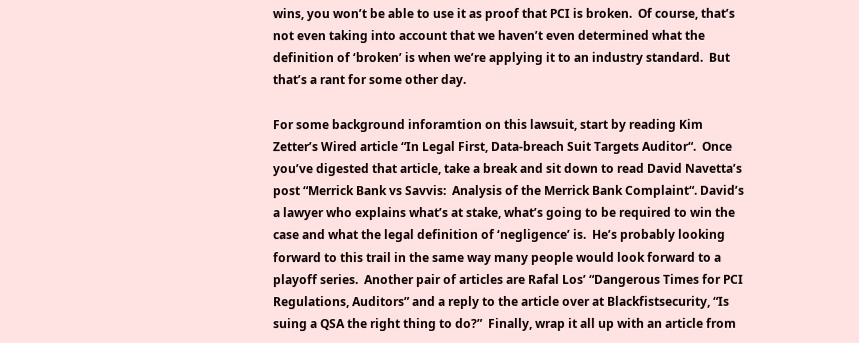wins, you won’t be able to use it as proof that PCI is broken.  Of course, that’s not even taking into account that we haven’t even determined what the definition of ‘broken’ is when we’re applying it to an industry standard.  But that’s a rant for some other day.

For some background inforamtion on this lawsuit, start by reading Kim Zetter’s Wired article “In Legal First, Data-breach Suit Targets Auditor“.  Once you’ve digested that article, take a break and sit down to read David Navetta’s post “Merrick Bank vs Savvis:  Analysis of the Merrick Bank Complaint“. David’s a lawyer who explains what’s at stake, what’s going to be required to win the case and what the legal definition of ‘negligence’ is.  He’s probably looking forward to this trail in the same way many people would look forward to a playoff series.  Another pair of articles are Rafal Los’ “Dangerous Times for PCI Regulations, Auditors” and a reply to the article over at Blackfistsecurity, “Is suing a QSA the right thing to do?”  Finally, wrap it all up with an article from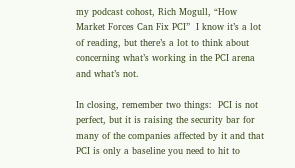my podcast cohost, Rich Mogull, “How Market Forces Can Fix PCI”  I know it’s a lot of reading, but there’s a lot to think about concerning what’s working in the PCI arena and what’s not.

In closing, remember two things:  PCI is not perfect, but it is raising the security bar for many of the companies affected by it and that PCI is only a baseline you need to hit to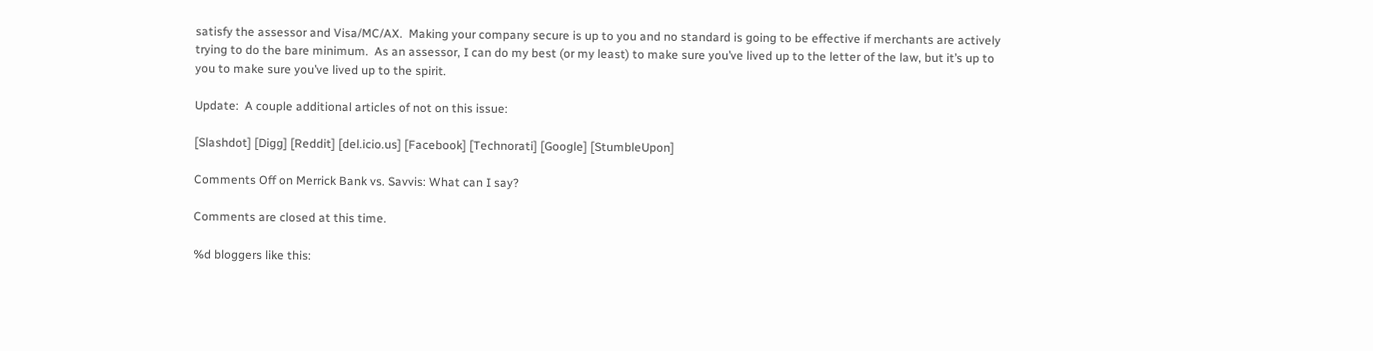satisfy the assessor and Visa/MC/AX.  Making your company secure is up to you and no standard is going to be effective if merchants are actively trying to do the bare minimum.  As an assessor, I can do my best (or my least) to make sure you’ve lived up to the letter of the law, but it’s up to you to make sure you’ve lived up to the spirit.

Update:  A couple additional articles of not on this issue:

[Slashdot] [Digg] [Reddit] [del.icio.us] [Facebook] [Technorati] [Google] [StumbleUpon]

Comments Off on Merrick Bank vs. Savvis: What can I say?

Comments are closed at this time.

%d bloggers like this: